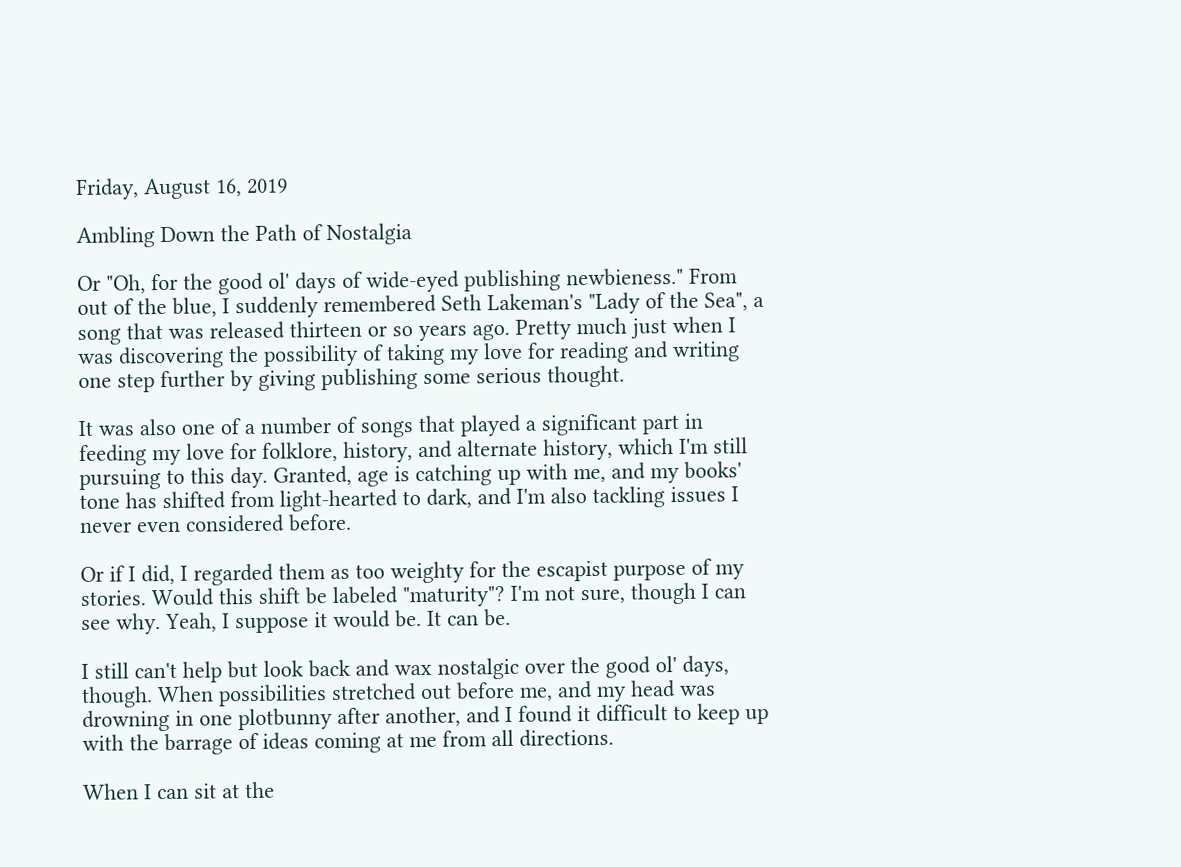Friday, August 16, 2019

Ambling Down the Path of Nostalgia

Or "Oh, for the good ol' days of wide-eyed publishing newbieness." From out of the blue, I suddenly remembered Seth Lakeman's "Lady of the Sea", a song that was released thirteen or so years ago. Pretty much just when I was discovering the possibility of taking my love for reading and writing one step further by giving publishing some serious thought.

It was also one of a number of songs that played a significant part in feeding my love for folklore, history, and alternate history, which I'm still pursuing to this day. Granted, age is catching up with me, and my books' tone has shifted from light-hearted to dark, and I'm also tackling issues I never even considered before.

Or if I did, I regarded them as too weighty for the escapist purpose of my stories. Would this shift be labeled "maturity"? I'm not sure, though I can see why. Yeah, I suppose it would be. It can be.

I still can't help but look back and wax nostalgic over the good ol' days, though. When possibilities stretched out before me, and my head was drowning in one plotbunny after another, and I found it difficult to keep up with the barrage of ideas coming at me from all directions.

When I can sit at the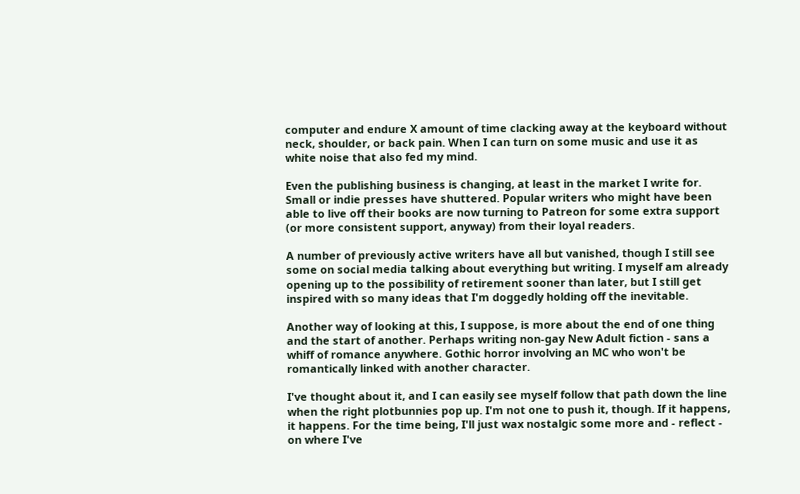computer and endure X amount of time clacking away at the keyboard without neck, shoulder, or back pain. When I can turn on some music and use it as white noise that also fed my mind.

Even the publishing business is changing, at least in the market I write for. Small or indie presses have shuttered. Popular writers who might have been able to live off their books are now turning to Patreon for some extra support (or more consistent support, anyway) from their loyal readers.

A number of previously active writers have all but vanished, though I still see some on social media talking about everything but writing. I myself am already opening up to the possibility of retirement sooner than later, but I still get inspired with so many ideas that I'm doggedly holding off the inevitable.

Another way of looking at this, I suppose, is more about the end of one thing and the start of another. Perhaps writing non-gay New Adult fiction - sans a whiff of romance anywhere. Gothic horror involving an MC who won't be romantically linked with another character.

I've thought about it, and I can easily see myself follow that path down the line when the right plotbunnies pop up. I'm not one to push it, though. If it happens, it happens. For the time being, I'll just wax nostalgic some more and - reflect - on where I've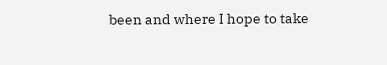been and where I hope to take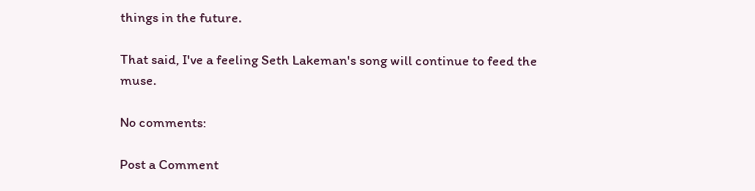things in the future.

That said, I've a feeling Seth Lakeman's song will continue to feed the muse.

No comments:

Post a Comment